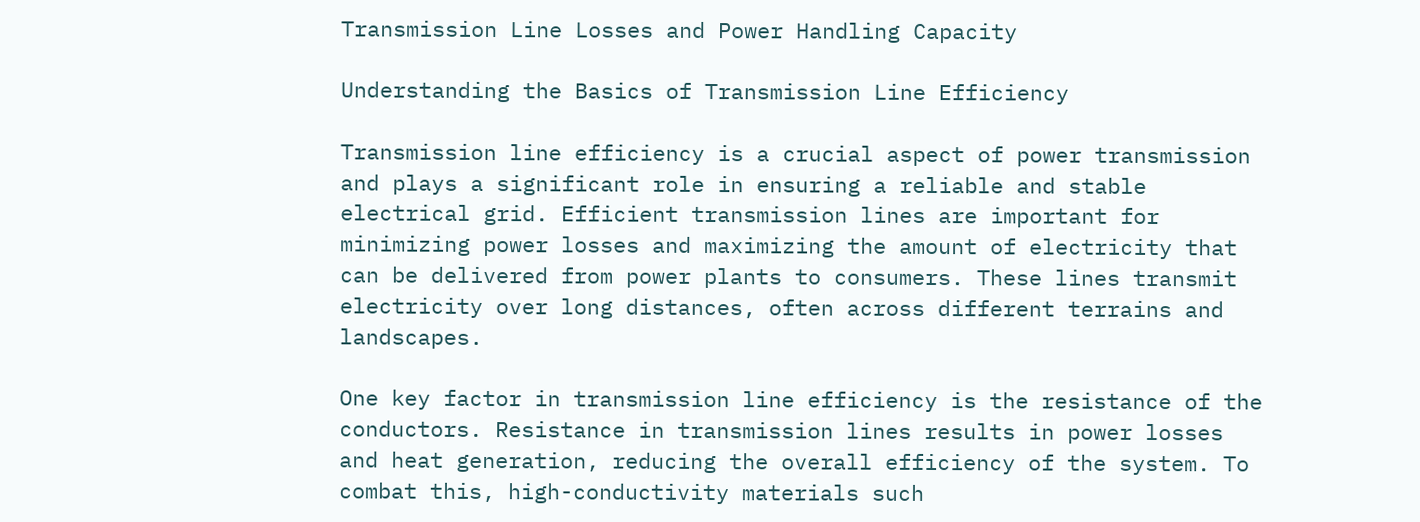Transmission Line Losses and Power Handling Capacity

Understanding the Basics of Transmission Line Efficiency

Transmission line efficiency is a crucial aspect of power transmission and plays a significant role in ensuring a reliable and stable electrical grid. Efficient transmission lines are important for minimizing power losses and maximizing the amount of electricity that can be delivered from power plants to consumers. These lines transmit electricity over long distances, often across different terrains and landscapes.

One key factor in transmission line efficiency is the resistance of the conductors. Resistance in transmission lines results in power losses and heat generation, reducing the overall efficiency of the system. To combat this, high-conductivity materials such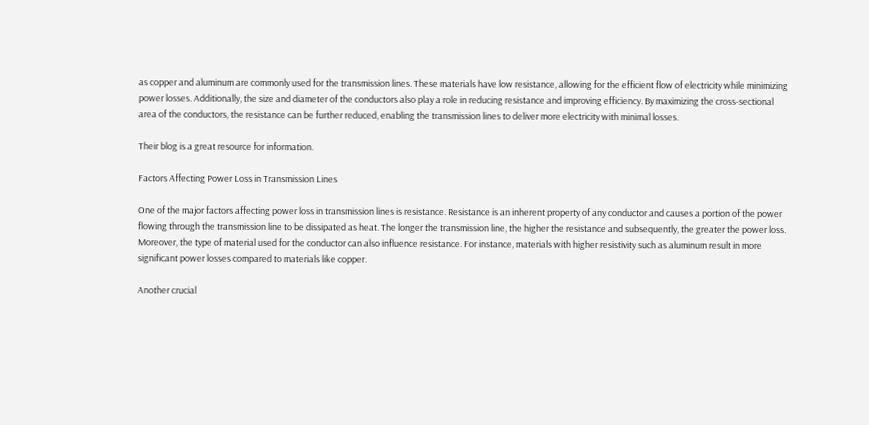as copper and aluminum are commonly used for the transmission lines. These materials have low resistance, allowing for the efficient flow of electricity while minimizing power losses. Additionally, the size and diameter of the conductors also play a role in reducing resistance and improving efficiency. By maximizing the cross-sectional area of the conductors, the resistance can be further reduced, enabling the transmission lines to deliver more electricity with minimal losses.

Their blog is a great resource for information.

Factors Affecting Power Loss in Transmission Lines

One of the major factors affecting power loss in transmission lines is resistance. Resistance is an inherent property of any conductor and causes a portion of the power flowing through the transmission line to be dissipated as heat. The longer the transmission line, the higher the resistance and subsequently, the greater the power loss. Moreover, the type of material used for the conductor can also influence resistance. For instance, materials with higher resistivity such as aluminum result in more significant power losses compared to materials like copper.

Another crucial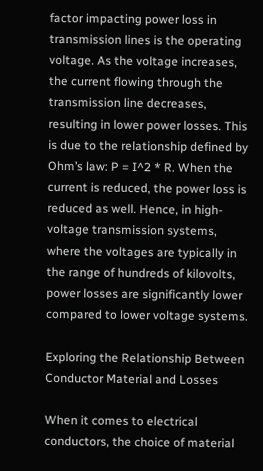factor impacting power loss in transmission lines is the operating voltage. As the voltage increases, the current flowing through the transmission line decreases, resulting in lower power losses. This is due to the relationship defined by Ohm’s law: P = I^2 * R. When the current is reduced, the power loss is reduced as well. Hence, in high-voltage transmission systems, where the voltages are typically in the range of hundreds of kilovolts, power losses are significantly lower compared to lower voltage systems.

Exploring the Relationship Between Conductor Material and Losses

When it comes to electrical conductors, the choice of material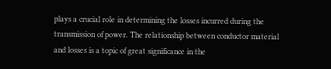plays a crucial role in determining the losses incurred during the transmission of power. The relationship between conductor material and losses is a topic of great significance in the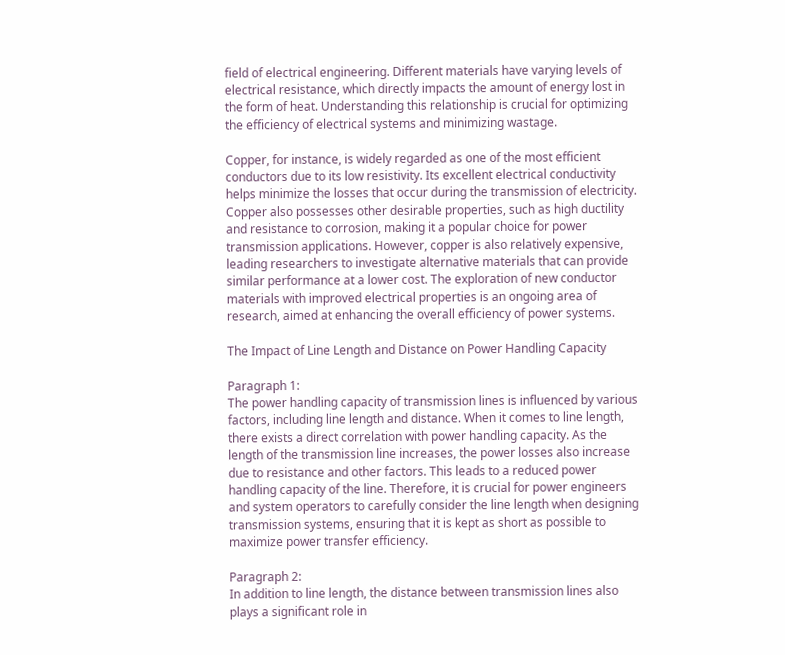field of electrical engineering. Different materials have varying levels of electrical resistance, which directly impacts the amount of energy lost in the form of heat. Understanding this relationship is crucial for optimizing the efficiency of electrical systems and minimizing wastage.

Copper, for instance, is widely regarded as one of the most efficient conductors due to its low resistivity. Its excellent electrical conductivity helps minimize the losses that occur during the transmission of electricity. Copper also possesses other desirable properties, such as high ductility and resistance to corrosion, making it a popular choice for power transmission applications. However, copper is also relatively expensive, leading researchers to investigate alternative materials that can provide similar performance at a lower cost. The exploration of new conductor materials with improved electrical properties is an ongoing area of research, aimed at enhancing the overall efficiency of power systems.

The Impact of Line Length and Distance on Power Handling Capacity

Paragraph 1:
The power handling capacity of transmission lines is influenced by various factors, including line length and distance. When it comes to line length, there exists a direct correlation with power handling capacity. As the length of the transmission line increases, the power losses also increase due to resistance and other factors. This leads to a reduced power handling capacity of the line. Therefore, it is crucial for power engineers and system operators to carefully consider the line length when designing transmission systems, ensuring that it is kept as short as possible to maximize power transfer efficiency.

Paragraph 2:
In addition to line length, the distance between transmission lines also plays a significant role in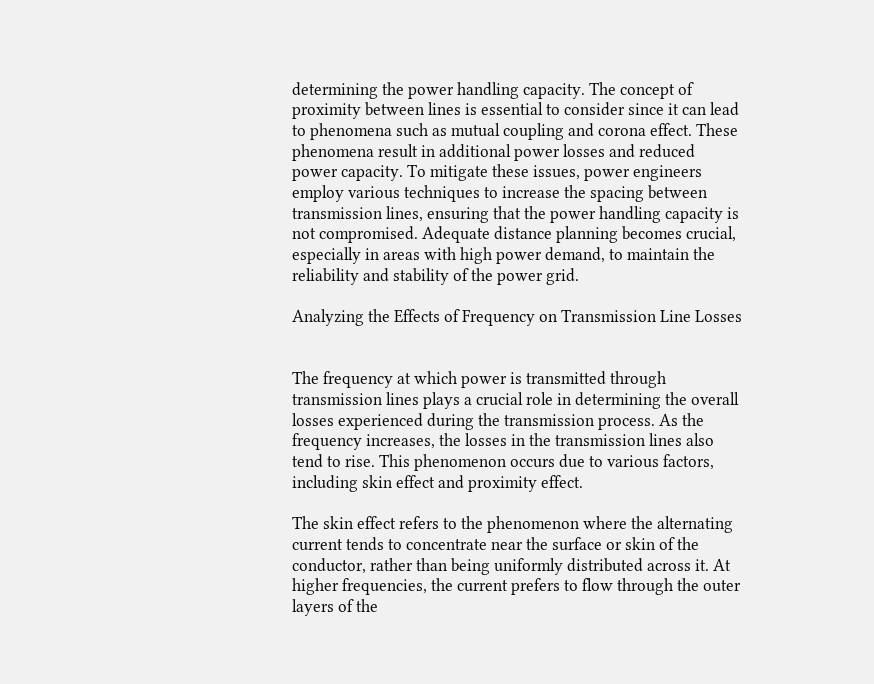determining the power handling capacity. The concept of proximity between lines is essential to consider since it can lead to phenomena such as mutual coupling and corona effect. These phenomena result in additional power losses and reduced power capacity. To mitigate these issues, power engineers employ various techniques to increase the spacing between transmission lines, ensuring that the power handling capacity is not compromised. Adequate distance planning becomes crucial, especially in areas with high power demand, to maintain the reliability and stability of the power grid.

Analyzing the Effects of Frequency on Transmission Line Losses


The frequency at which power is transmitted through transmission lines plays a crucial role in determining the overall losses experienced during the transmission process. As the frequency increases, the losses in the transmission lines also tend to rise. This phenomenon occurs due to various factors, including skin effect and proximity effect.

The skin effect refers to the phenomenon where the alternating current tends to concentrate near the surface or skin of the conductor, rather than being uniformly distributed across it. At higher frequencies, the current prefers to flow through the outer layers of the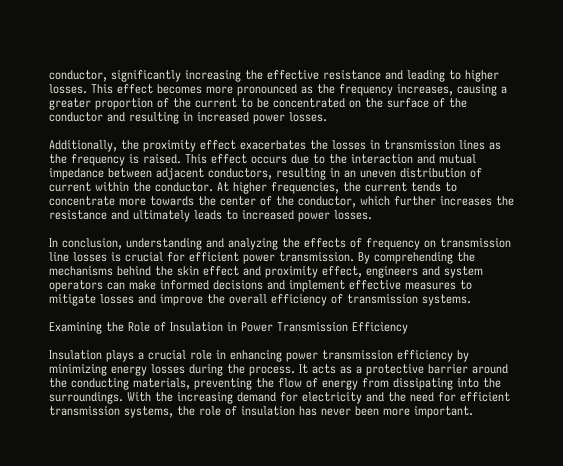conductor, significantly increasing the effective resistance and leading to higher losses. This effect becomes more pronounced as the frequency increases, causing a greater proportion of the current to be concentrated on the surface of the conductor and resulting in increased power losses.

Additionally, the proximity effect exacerbates the losses in transmission lines as the frequency is raised. This effect occurs due to the interaction and mutual impedance between adjacent conductors, resulting in an uneven distribution of current within the conductor. At higher frequencies, the current tends to concentrate more towards the center of the conductor, which further increases the resistance and ultimately leads to increased power losses.

In conclusion, understanding and analyzing the effects of frequency on transmission line losses is crucial for efficient power transmission. By comprehending the mechanisms behind the skin effect and proximity effect, engineers and system operators can make informed decisions and implement effective measures to mitigate losses and improve the overall efficiency of transmission systems.

Examining the Role of Insulation in Power Transmission Efficiency

Insulation plays a crucial role in enhancing power transmission efficiency by minimizing energy losses during the process. It acts as a protective barrier around the conducting materials, preventing the flow of energy from dissipating into the surroundings. With the increasing demand for electricity and the need for efficient transmission systems, the role of insulation has never been more important.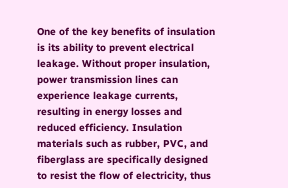One of the key benefits of insulation is its ability to prevent electrical leakage. Without proper insulation, power transmission lines can experience leakage currents, resulting in energy losses and reduced efficiency. Insulation materials such as rubber, PVC, and fiberglass are specifically designed to resist the flow of electricity, thus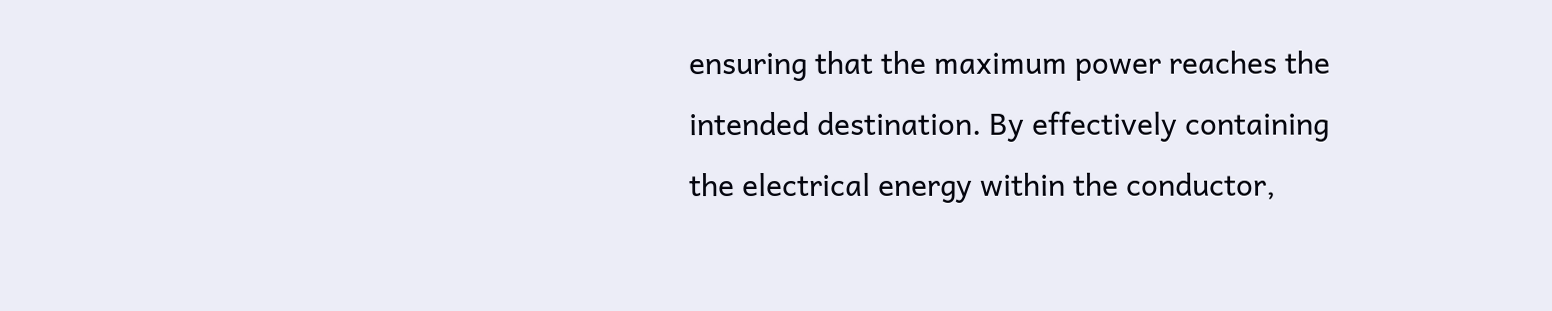ensuring that the maximum power reaches the intended destination. By effectively containing the electrical energy within the conductor,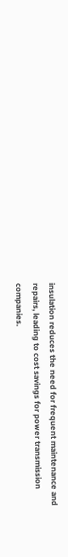insulation reduces the need for frequent maintenance and repairs, leading to cost savings for power transmission companies.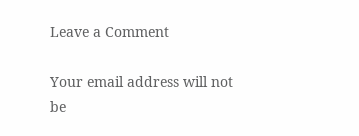Leave a Comment

Your email address will not be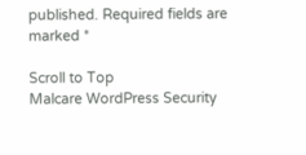published. Required fields are marked *

Scroll to Top
Malcare WordPress Security